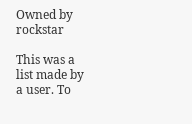Owned by rockstar

This was a list made by a user. To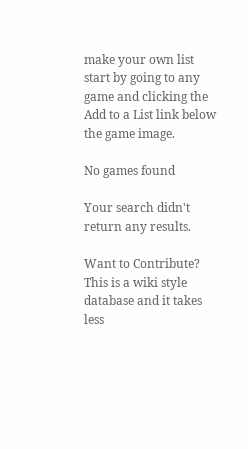make your own list start by going to any game and clicking the Add to a List link below the game image.

No games found

Your search didn't return any results.

Want to Contribute? This is a wiki style database and it takes less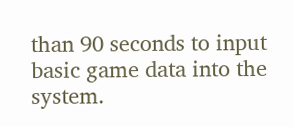than 90 seconds to input basic game data into the system.